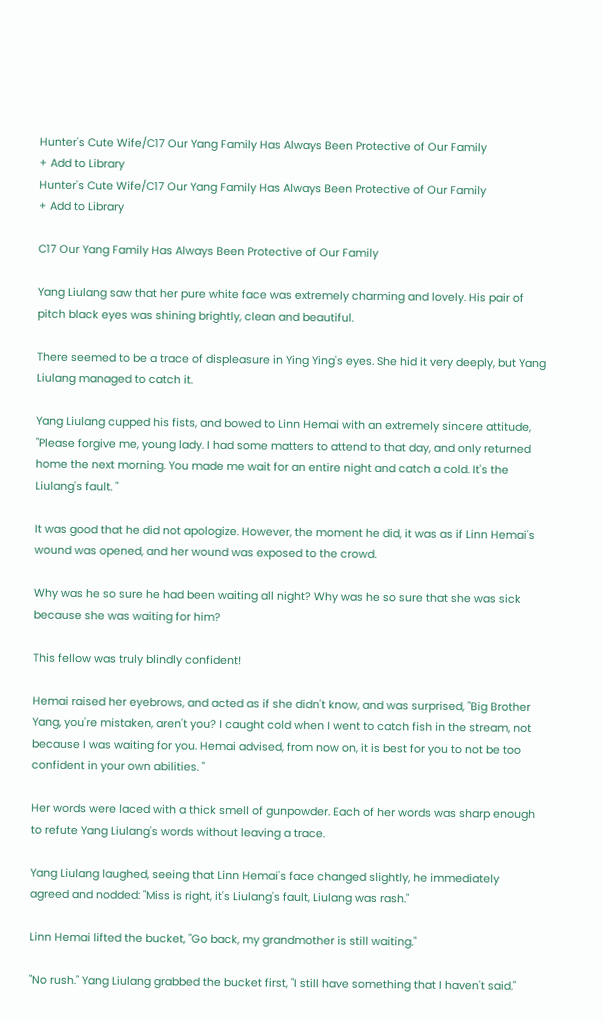Hunter's Cute Wife/C17 Our Yang Family Has Always Been Protective of Our Family
+ Add to Library
Hunter's Cute Wife/C17 Our Yang Family Has Always Been Protective of Our Family
+ Add to Library

C17 Our Yang Family Has Always Been Protective of Our Family

Yang Liulang saw that her pure white face was extremely charming and lovely. His pair of pitch black eyes was shining brightly, clean and beautiful.

There seemed to be a trace of displeasure in Ying Ying's eyes. She hid it very deeply, but Yang Liulang managed to catch it.

Yang Liulang cupped his fists, and bowed to Linn Hemai with an extremely sincere attitude, "Please forgive me, young lady. I had some matters to attend to that day, and only returned home the next morning. You made me wait for an entire night and catch a cold. It's the Liulang's fault. "

It was good that he did not apologize. However, the moment he did, it was as if Linn Hemai's wound was opened, and her wound was exposed to the crowd.

Why was he so sure he had been waiting all night? Why was he so sure that she was sick because she was waiting for him?

This fellow was truly blindly confident!

Hemai raised her eyebrows, and acted as if she didn't know, and was surprised, "Big Brother Yang, you're mistaken, aren't you? I caught cold when I went to catch fish in the stream, not because I was waiting for you. Hemai advised, from now on, it is best for you to not be too confident in your own abilities. "

Her words were laced with a thick smell of gunpowder. Each of her words was sharp enough to refute Yang Liulang's words without leaving a trace.

Yang Liulang laughed, seeing that Linn Hemai's face changed slightly, he immediately agreed and nodded: "Miss is right, it's Liulang's fault, Liulang was rash."

Linn Hemai lifted the bucket, "Go back, my grandmother is still waiting."

"No rush." Yang Liulang grabbed the bucket first, "I still have something that I haven't said."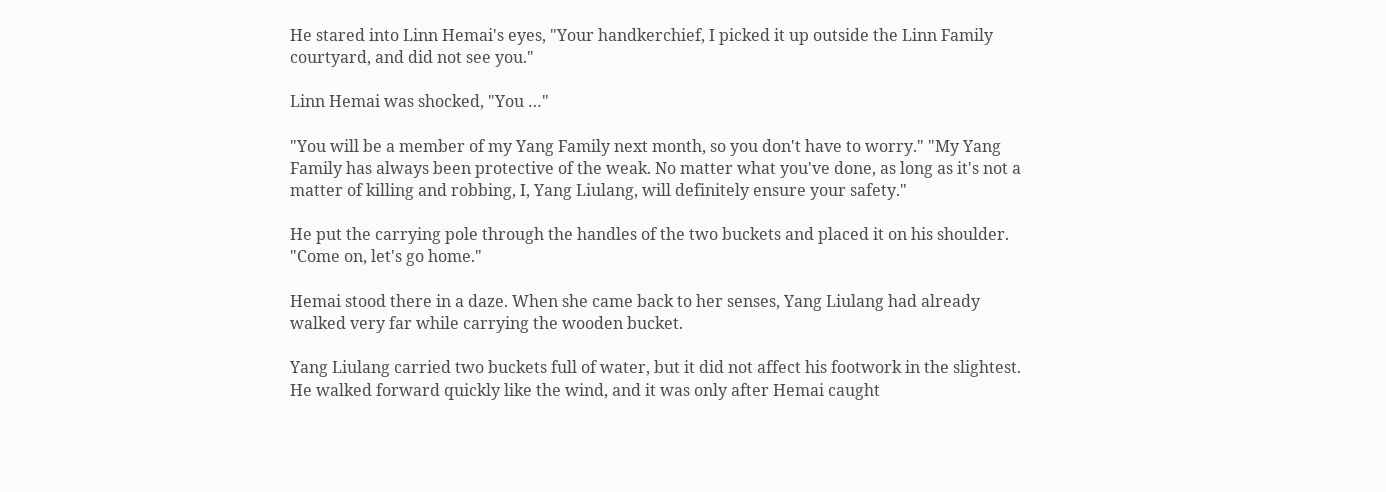He stared into Linn Hemai's eyes, "Your handkerchief, I picked it up outside the Linn Family courtyard, and did not see you."

Linn Hemai was shocked, "You …"

"You will be a member of my Yang Family next month, so you don't have to worry." "My Yang Family has always been protective of the weak. No matter what you've done, as long as it's not a matter of killing and robbing, I, Yang Liulang, will definitely ensure your safety."

He put the carrying pole through the handles of the two buckets and placed it on his shoulder. "Come on, let's go home."

Hemai stood there in a daze. When she came back to her senses, Yang Liulang had already walked very far while carrying the wooden bucket.

Yang Liulang carried two buckets full of water, but it did not affect his footwork in the slightest. He walked forward quickly like the wind, and it was only after Hemai caught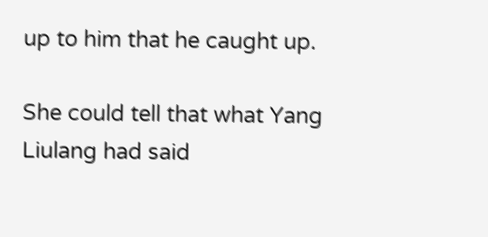up to him that he caught up.

She could tell that what Yang Liulang had said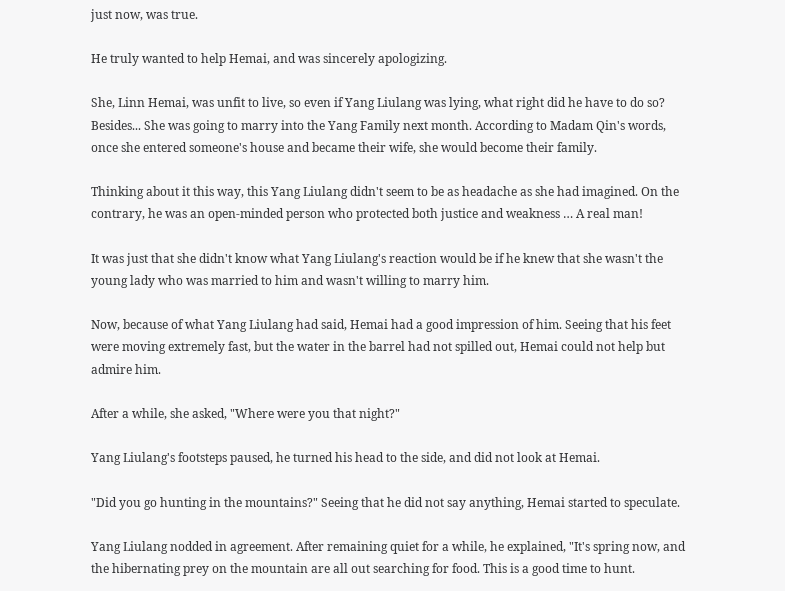just now, was true.

He truly wanted to help Hemai, and was sincerely apologizing.

She, Linn Hemai, was unfit to live, so even if Yang Liulang was lying, what right did he have to do so? Besides... She was going to marry into the Yang Family next month. According to Madam Qin's words, once she entered someone's house and became their wife, she would become their family.

Thinking about it this way, this Yang Liulang didn't seem to be as headache as she had imagined. On the contrary, he was an open-minded person who protected both justice and weakness … A real man!

It was just that she didn't know what Yang Liulang's reaction would be if he knew that she wasn't the young lady who was married to him and wasn't willing to marry him.

Now, because of what Yang Liulang had said, Hemai had a good impression of him. Seeing that his feet were moving extremely fast, but the water in the barrel had not spilled out, Hemai could not help but admire him.

After a while, she asked, "Where were you that night?"

Yang Liulang's footsteps paused, he turned his head to the side, and did not look at Hemai.

"Did you go hunting in the mountains?" Seeing that he did not say anything, Hemai started to speculate.

Yang Liulang nodded in agreement. After remaining quiet for a while, he explained, "It's spring now, and the hibernating prey on the mountain are all out searching for food. This is a good time to hunt.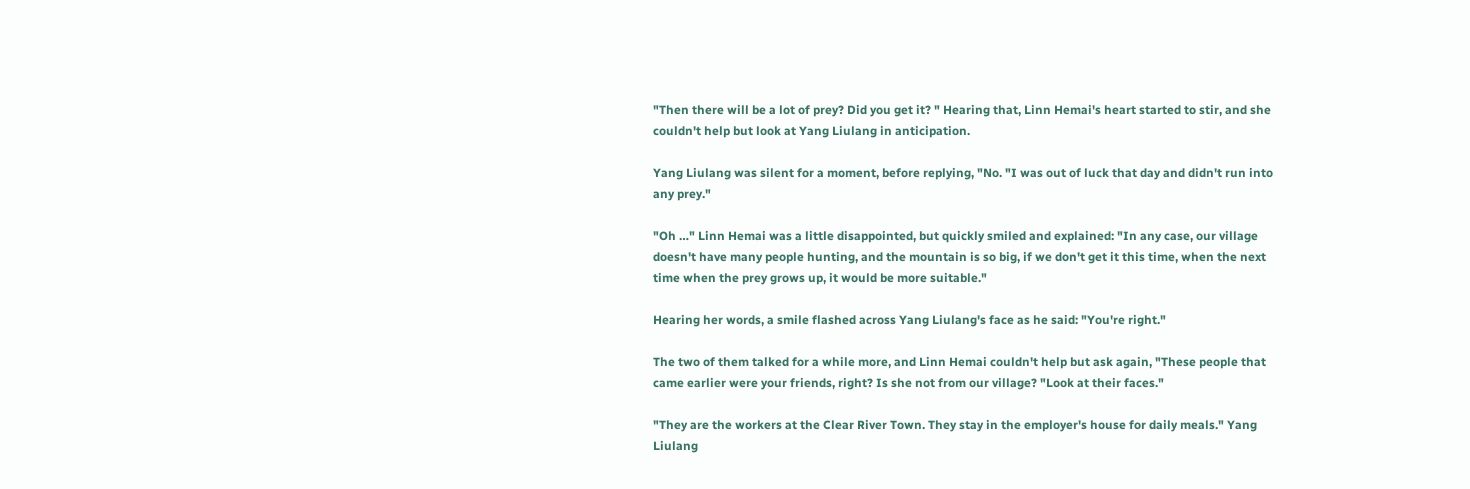"Then there will be a lot of prey? Did you get it? " Hearing that, Linn Hemai's heart started to stir, and she couldn't help but look at Yang Liulang in anticipation.

Yang Liulang was silent for a moment, before replying, "No. "I was out of luck that day and didn't run into any prey."

"Oh …" Linn Hemai was a little disappointed, but quickly smiled and explained: "In any case, our village doesn't have many people hunting, and the mountain is so big, if we don't get it this time, when the next time when the prey grows up, it would be more suitable."

Hearing her words, a smile flashed across Yang Liulang's face as he said: "You're right."

The two of them talked for a while more, and Linn Hemai couldn't help but ask again, "These people that came earlier were your friends, right? Is she not from our village? "Look at their faces."

"They are the workers at the Clear River Town. They stay in the employer's house for daily meals." Yang Liulang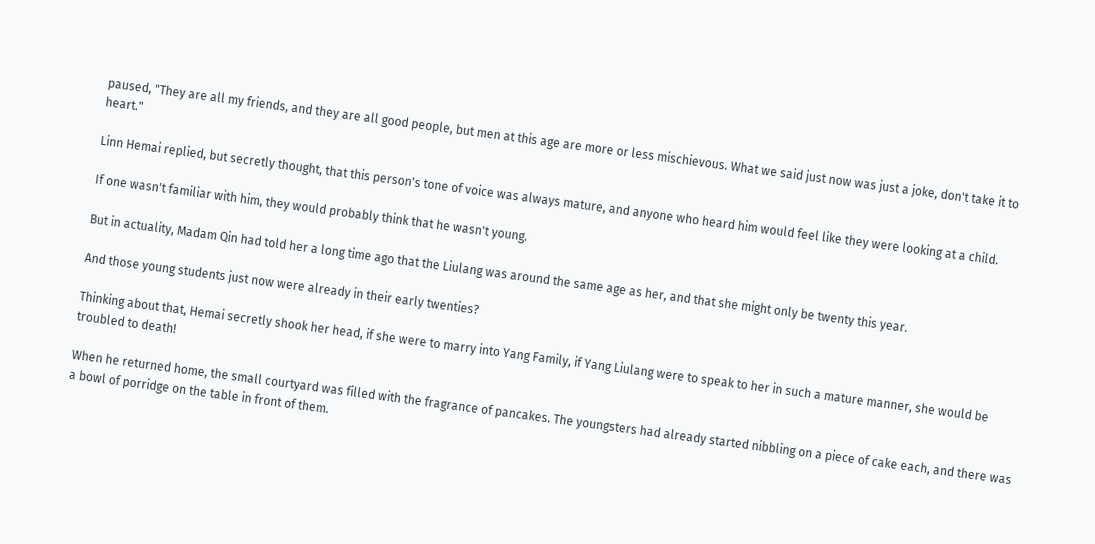paused, "They are all my friends, and they are all good people, but men at this age are more or less mischievous. What we said just now was just a joke, don't take it to heart."

Linn Hemai replied, but secretly thought, that this person's tone of voice was always mature, and anyone who heard him would feel like they were looking at a child.

If one wasn't familiar with him, they would probably think that he wasn't young.

But in actuality, Madam Qin had told her a long time ago that the Liulang was around the same age as her, and that she might only be twenty this year.

And those young students just now were already in their early twenties?

Thinking about that, Hemai secretly shook her head, if she were to marry into Yang Family, if Yang Liulang were to speak to her in such a mature manner, she would be troubled to death!

When he returned home, the small courtyard was filled with the fragrance of pancakes. The youngsters had already started nibbling on a piece of cake each, and there was a bowl of porridge on the table in front of them.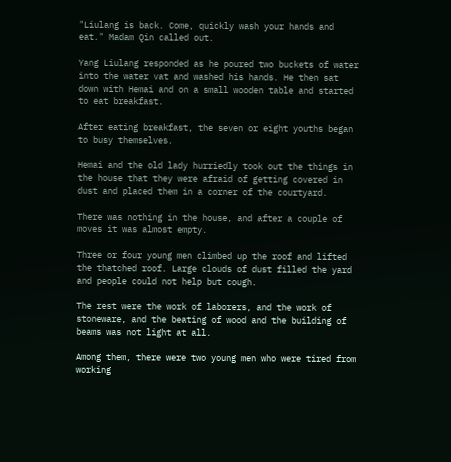"Liulang is back. Come, quickly wash your hands and eat." Madam Qin called out.

Yang Liulang responded as he poured two buckets of water into the water vat and washed his hands. He then sat down with Hemai and on a small wooden table and started to eat breakfast.

After eating breakfast, the seven or eight youths began to busy themselves.

Hemai and the old lady hurriedly took out the things in the house that they were afraid of getting covered in dust and placed them in a corner of the courtyard.

There was nothing in the house, and after a couple of moves it was almost empty.

Three or four young men climbed up the roof and lifted the thatched roof. Large clouds of dust filled the yard and people could not help but cough.

The rest were the work of laborers, and the work of stoneware, and the beating of wood and the building of beams was not light at all.

Among them, there were two young men who were tired from working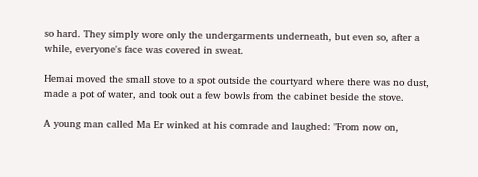so hard. They simply wore only the undergarments underneath, but even so, after a while, everyone's face was covered in sweat.

Hemai moved the small stove to a spot outside the courtyard where there was no dust, made a pot of water, and took out a few bowls from the cabinet beside the stove.

A young man called Ma Er winked at his comrade and laughed: "From now on,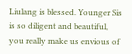Liulang is blessed. Younger Sis is so diligent and beautiful, you really make us envious of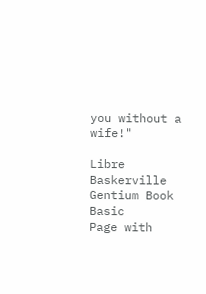you without a wife!"

Libre Baskerville
Gentium Book Basic
Page with